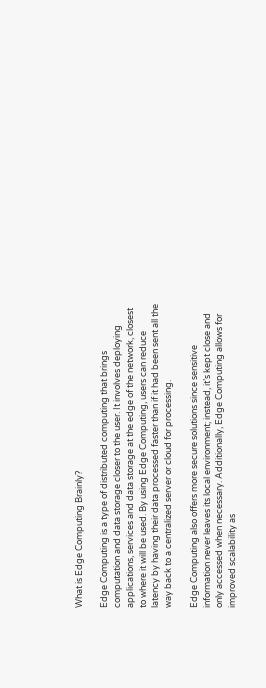What is Edge Computing Brainly?

Edge Computing is a type of distributed computing that brings computation and data storage closer to the user. It involves deploying applications, services and data storage at the edge of the network, closest to where it will be used. By using Edge Computing, users can reduce latency by having their data processed faster than if it had been sent all the way back to a centralized server or cloud for processing.

Edge Computing also offers more secure solutions since sensitive information never leaves its local environment; instead, it’s kept close and only accessed when necessary. Additionally, Edge Computing allows for improved scalability as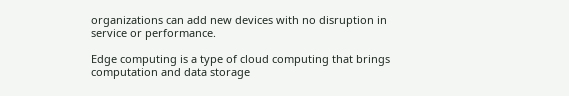organizations can add new devices with no disruption in service or performance.

Edge computing is a type of cloud computing that brings computation and data storage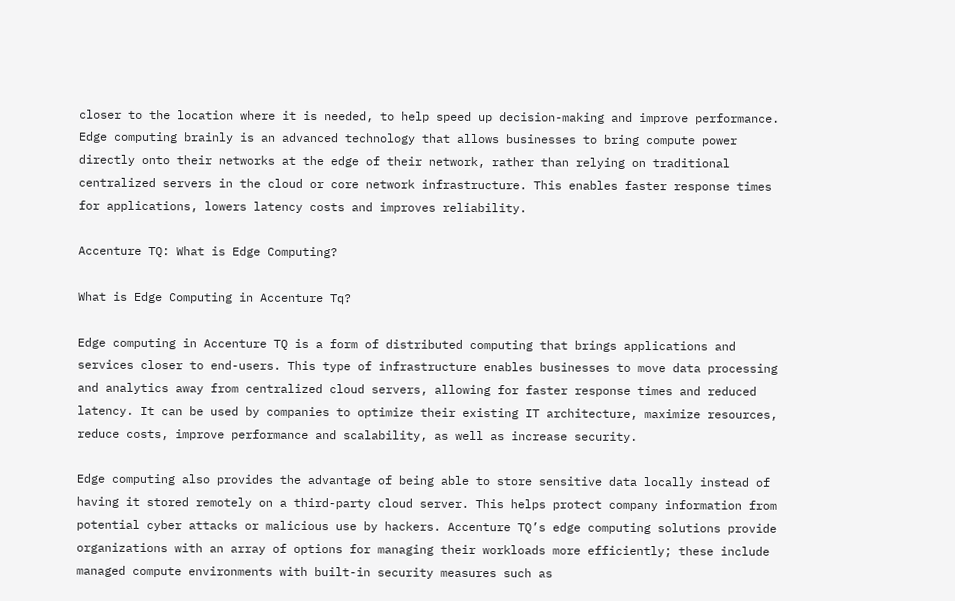closer to the location where it is needed, to help speed up decision-making and improve performance. Edge computing brainly is an advanced technology that allows businesses to bring compute power directly onto their networks at the edge of their network, rather than relying on traditional centralized servers in the cloud or core network infrastructure. This enables faster response times for applications, lowers latency costs and improves reliability.

Accenture TQ: What is Edge Computing?

What is Edge Computing in Accenture Tq?

Edge computing in Accenture TQ is a form of distributed computing that brings applications and services closer to end-users. This type of infrastructure enables businesses to move data processing and analytics away from centralized cloud servers, allowing for faster response times and reduced latency. It can be used by companies to optimize their existing IT architecture, maximize resources, reduce costs, improve performance and scalability, as well as increase security.

Edge computing also provides the advantage of being able to store sensitive data locally instead of having it stored remotely on a third-party cloud server. This helps protect company information from potential cyber attacks or malicious use by hackers. Accenture TQ’s edge computing solutions provide organizations with an array of options for managing their workloads more efficiently; these include managed compute environments with built-in security measures such as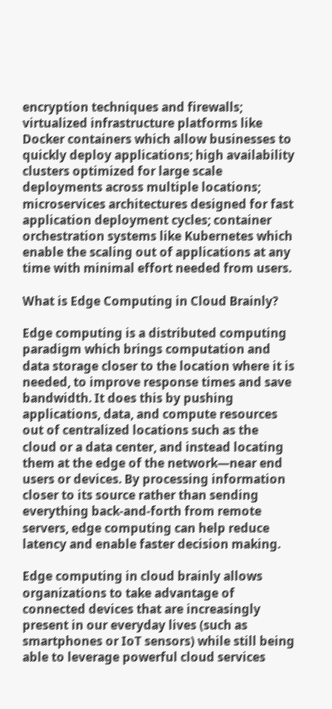encryption techniques and firewalls; virtualized infrastructure platforms like Docker containers which allow businesses to quickly deploy applications; high availability clusters optimized for large scale deployments across multiple locations; microservices architectures designed for fast application deployment cycles; container orchestration systems like Kubernetes which enable the scaling out of applications at any time with minimal effort needed from users.

What is Edge Computing in Cloud Brainly?

Edge computing is a distributed computing paradigm which brings computation and data storage closer to the location where it is needed, to improve response times and save bandwidth. It does this by pushing applications, data, and compute resources out of centralized locations such as the cloud or a data center, and instead locating them at the edge of the network—near end users or devices. By processing information closer to its source rather than sending everything back-and-forth from remote servers, edge computing can help reduce latency and enable faster decision making.

Edge computing in cloud brainly allows organizations to take advantage of connected devices that are increasingly present in our everyday lives (such as smartphones or IoT sensors) while still being able to leverage powerful cloud services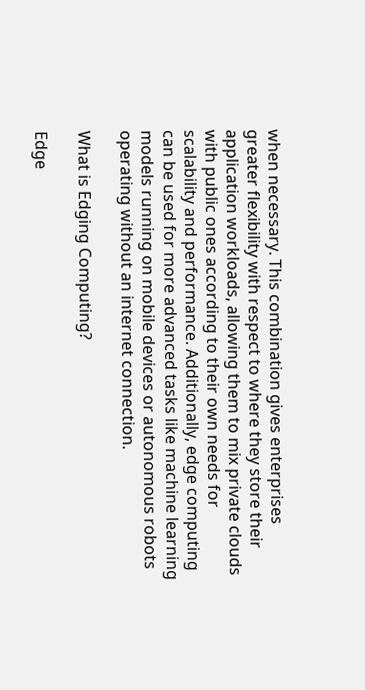when necessary. This combination gives enterprises greater flexibility with respect to where they store their application workloads, allowing them to mix private clouds with public ones according to their own needs for scalability and performance. Additionally, edge computing can be used for more advanced tasks like machine learning models running on mobile devices or autonomous robots operating without an internet connection.

What is Edging Computing?

Edge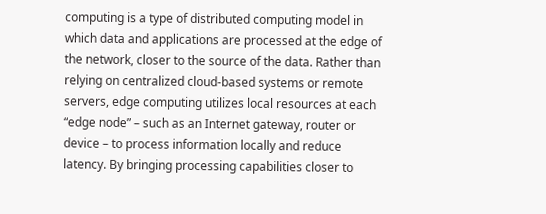computing is a type of distributed computing model in which data and applications are processed at the edge of the network, closer to the source of the data. Rather than relying on centralized cloud-based systems or remote servers, edge computing utilizes local resources at each “edge node” – such as an Internet gateway, router or device – to process information locally and reduce latency. By bringing processing capabilities closer to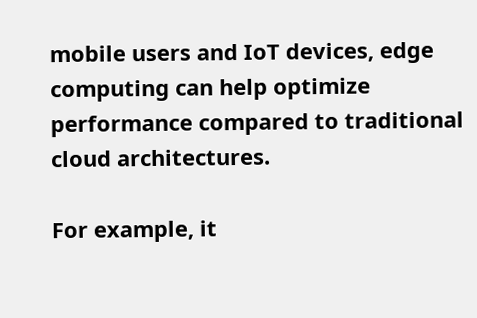mobile users and IoT devices, edge computing can help optimize performance compared to traditional cloud architectures.

For example, it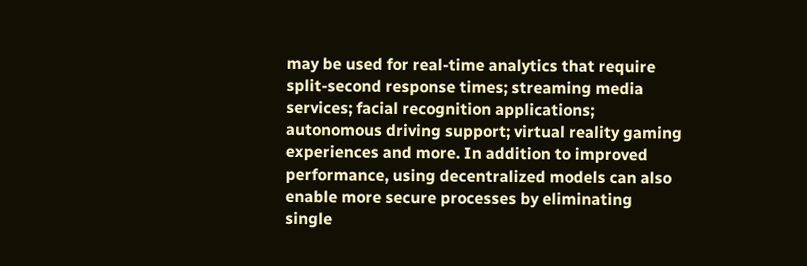may be used for real-time analytics that require split-second response times; streaming media services; facial recognition applications; autonomous driving support; virtual reality gaming experiences and more. In addition to improved performance, using decentralized models can also enable more secure processes by eliminating single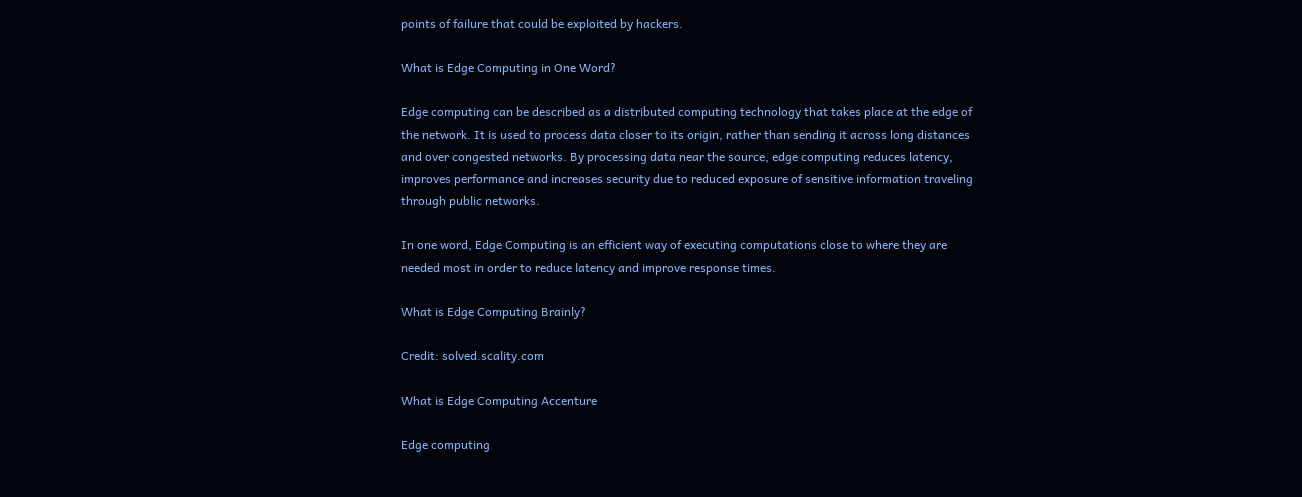points of failure that could be exploited by hackers.

What is Edge Computing in One Word?

Edge computing can be described as a distributed computing technology that takes place at the edge of the network. It is used to process data closer to its origin, rather than sending it across long distances and over congested networks. By processing data near the source, edge computing reduces latency, improves performance and increases security due to reduced exposure of sensitive information traveling through public networks.

In one word, Edge Computing is an efficient way of executing computations close to where they are needed most in order to reduce latency and improve response times.

What is Edge Computing Brainly?

Credit: solved.scality.com

What is Edge Computing Accenture

Edge computing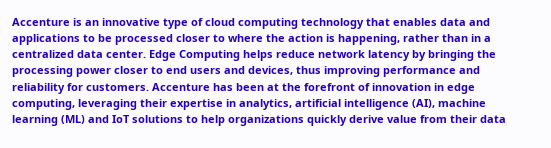Accenture is an innovative type of cloud computing technology that enables data and applications to be processed closer to where the action is happening, rather than in a centralized data center. Edge Computing helps reduce network latency by bringing the processing power closer to end users and devices, thus improving performance and reliability for customers. Accenture has been at the forefront of innovation in edge computing, leveraging their expertise in analytics, artificial intelligence (AI), machine learning (ML) and IoT solutions to help organizations quickly derive value from their data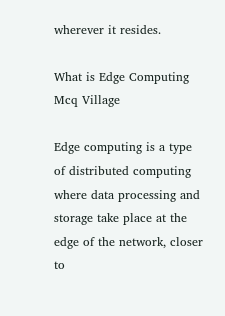wherever it resides.

What is Edge Computing Mcq Village

Edge computing is a type of distributed computing where data processing and storage take place at the edge of the network, closer to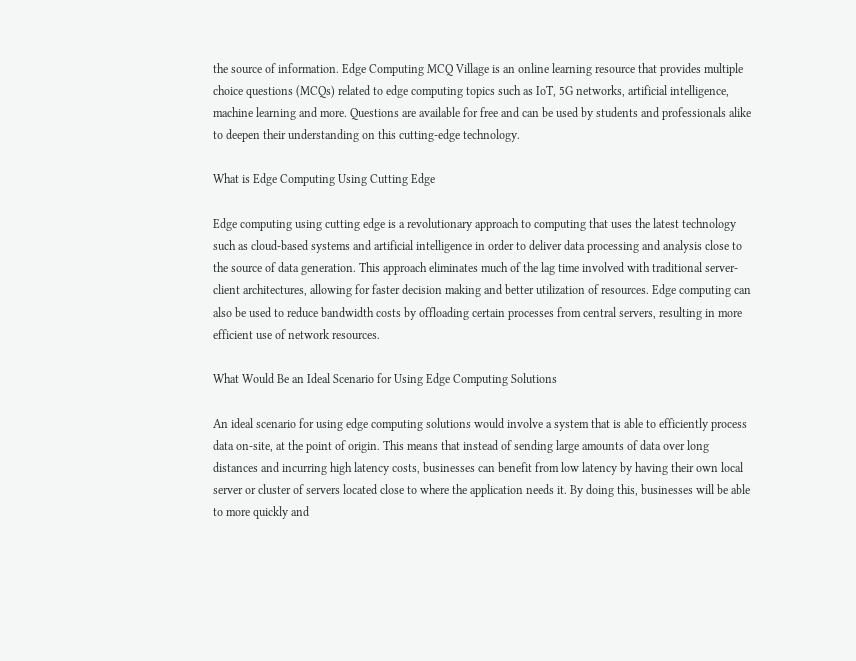the source of information. Edge Computing MCQ Village is an online learning resource that provides multiple choice questions (MCQs) related to edge computing topics such as IoT, 5G networks, artificial intelligence, machine learning and more. Questions are available for free and can be used by students and professionals alike to deepen their understanding on this cutting-edge technology.

What is Edge Computing Using Cutting Edge

Edge computing using cutting edge is a revolutionary approach to computing that uses the latest technology such as cloud-based systems and artificial intelligence in order to deliver data processing and analysis close to the source of data generation. This approach eliminates much of the lag time involved with traditional server-client architectures, allowing for faster decision making and better utilization of resources. Edge computing can also be used to reduce bandwidth costs by offloading certain processes from central servers, resulting in more efficient use of network resources.

What Would Be an Ideal Scenario for Using Edge Computing Solutions

An ideal scenario for using edge computing solutions would involve a system that is able to efficiently process data on-site, at the point of origin. This means that instead of sending large amounts of data over long distances and incurring high latency costs, businesses can benefit from low latency by having their own local server or cluster of servers located close to where the application needs it. By doing this, businesses will be able to more quickly and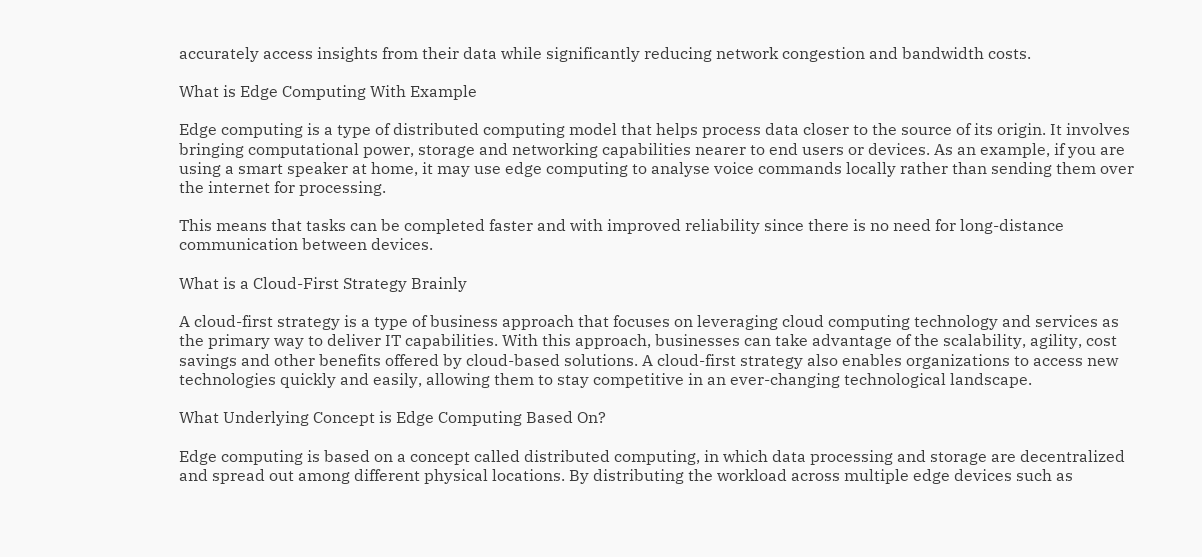accurately access insights from their data while significantly reducing network congestion and bandwidth costs.

What is Edge Computing With Example

Edge computing is a type of distributed computing model that helps process data closer to the source of its origin. It involves bringing computational power, storage and networking capabilities nearer to end users or devices. As an example, if you are using a smart speaker at home, it may use edge computing to analyse voice commands locally rather than sending them over the internet for processing.

This means that tasks can be completed faster and with improved reliability since there is no need for long-distance communication between devices.

What is a Cloud-First Strategy Brainly

A cloud-first strategy is a type of business approach that focuses on leveraging cloud computing technology and services as the primary way to deliver IT capabilities. With this approach, businesses can take advantage of the scalability, agility, cost savings and other benefits offered by cloud-based solutions. A cloud-first strategy also enables organizations to access new technologies quickly and easily, allowing them to stay competitive in an ever-changing technological landscape.

What Underlying Concept is Edge Computing Based On?

Edge computing is based on a concept called distributed computing, in which data processing and storage are decentralized and spread out among different physical locations. By distributing the workload across multiple edge devices such as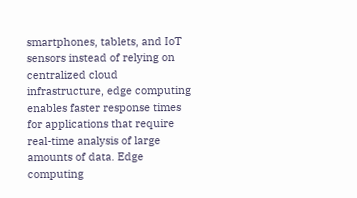smartphones, tablets, and IoT sensors instead of relying on centralized cloud infrastructure, edge computing enables faster response times for applications that require real-time analysis of large amounts of data. Edge computing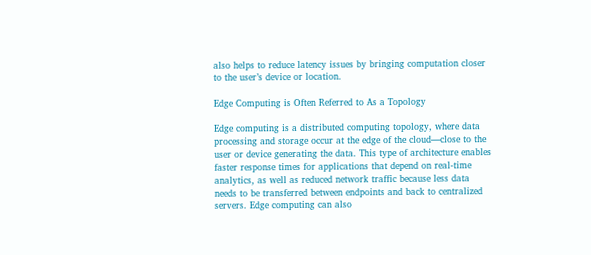also helps to reduce latency issues by bringing computation closer to the user’s device or location.

Edge Computing is Often Referred to As a Topology

Edge computing is a distributed computing topology, where data processing and storage occur at the edge of the cloud—close to the user or device generating the data. This type of architecture enables faster response times for applications that depend on real-time analytics, as well as reduced network traffic because less data needs to be transferred between endpoints and back to centralized servers. Edge computing can also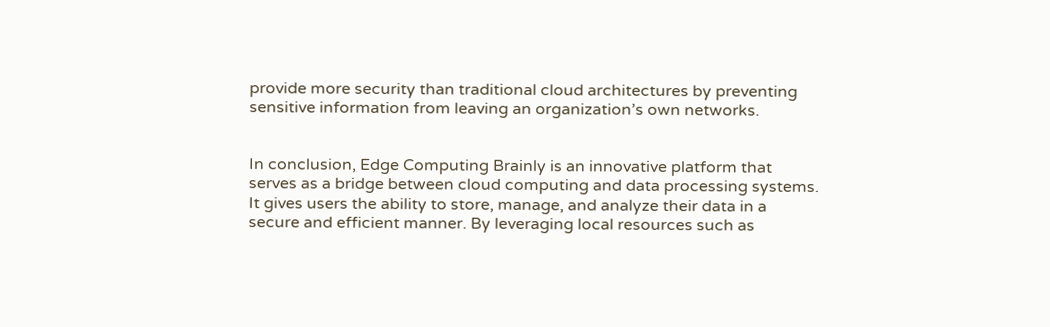provide more security than traditional cloud architectures by preventing sensitive information from leaving an organization’s own networks.


In conclusion, Edge Computing Brainly is an innovative platform that serves as a bridge between cloud computing and data processing systems. It gives users the ability to store, manage, and analyze their data in a secure and efficient manner. By leveraging local resources such as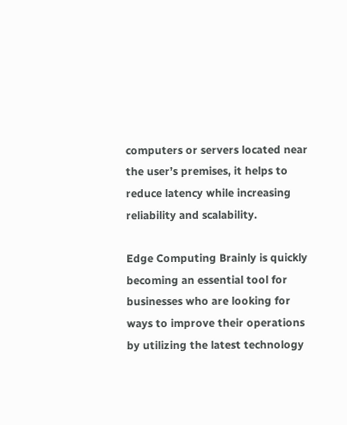computers or servers located near the user’s premises, it helps to reduce latency while increasing reliability and scalability.

Edge Computing Brainly is quickly becoming an essential tool for businesses who are looking for ways to improve their operations by utilizing the latest technology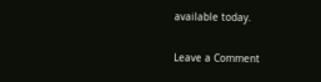available today.

Leave a Comment